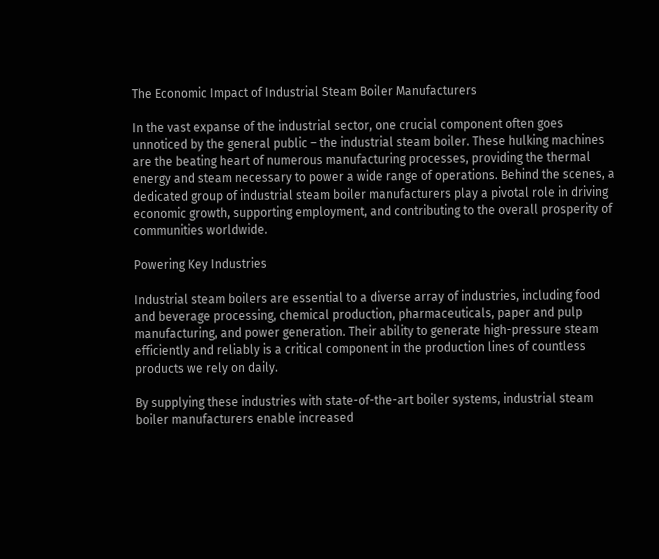The Economic Impact of Industrial Steam Boiler Manufacturers

In the vast expanse of the industrial sector, one crucial component often goes unnoticed by the general public – the industrial steam boiler. These hulking machines are the beating heart of numerous manufacturing processes, providing the thermal energy and steam necessary to power a wide range of operations. Behind the scenes, a dedicated group of industrial steam boiler manufacturers play a pivotal role in driving economic growth, supporting employment, and contributing to the overall prosperity of communities worldwide.

Powering Key Industries

Industrial steam boilers are essential to a diverse array of industries, including food and beverage processing, chemical production, pharmaceuticals, paper and pulp manufacturing, and power generation. Their ability to generate high-pressure steam efficiently and reliably is a critical component in the production lines of countless products we rely on daily.

By supplying these industries with state-of-the-art boiler systems, industrial steam boiler manufacturers enable increased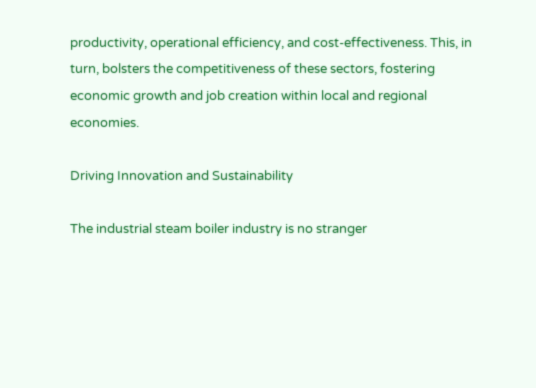productivity, operational efficiency, and cost-effectiveness. This, in turn, bolsters the competitiveness of these sectors, fostering economic growth and job creation within local and regional economies.

Driving Innovation and Sustainability

The industrial steam boiler industry is no stranger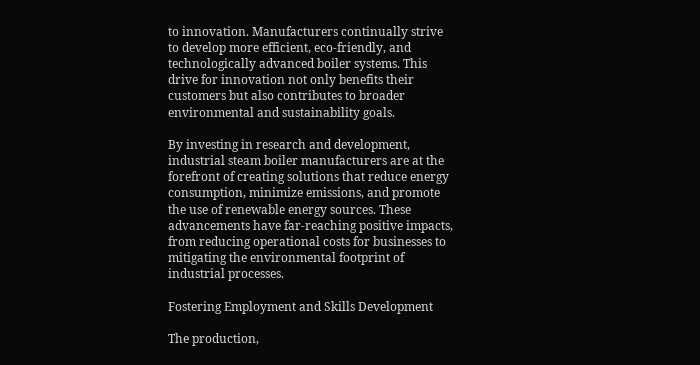to innovation. Manufacturers continually strive to develop more efficient, eco-friendly, and technologically advanced boiler systems. This drive for innovation not only benefits their customers but also contributes to broader environmental and sustainability goals.

By investing in research and development, industrial steam boiler manufacturers are at the forefront of creating solutions that reduce energy consumption, minimize emissions, and promote the use of renewable energy sources. These advancements have far-reaching positive impacts, from reducing operational costs for businesses to mitigating the environmental footprint of industrial processes.

Fostering Employment and Skills Development

The production,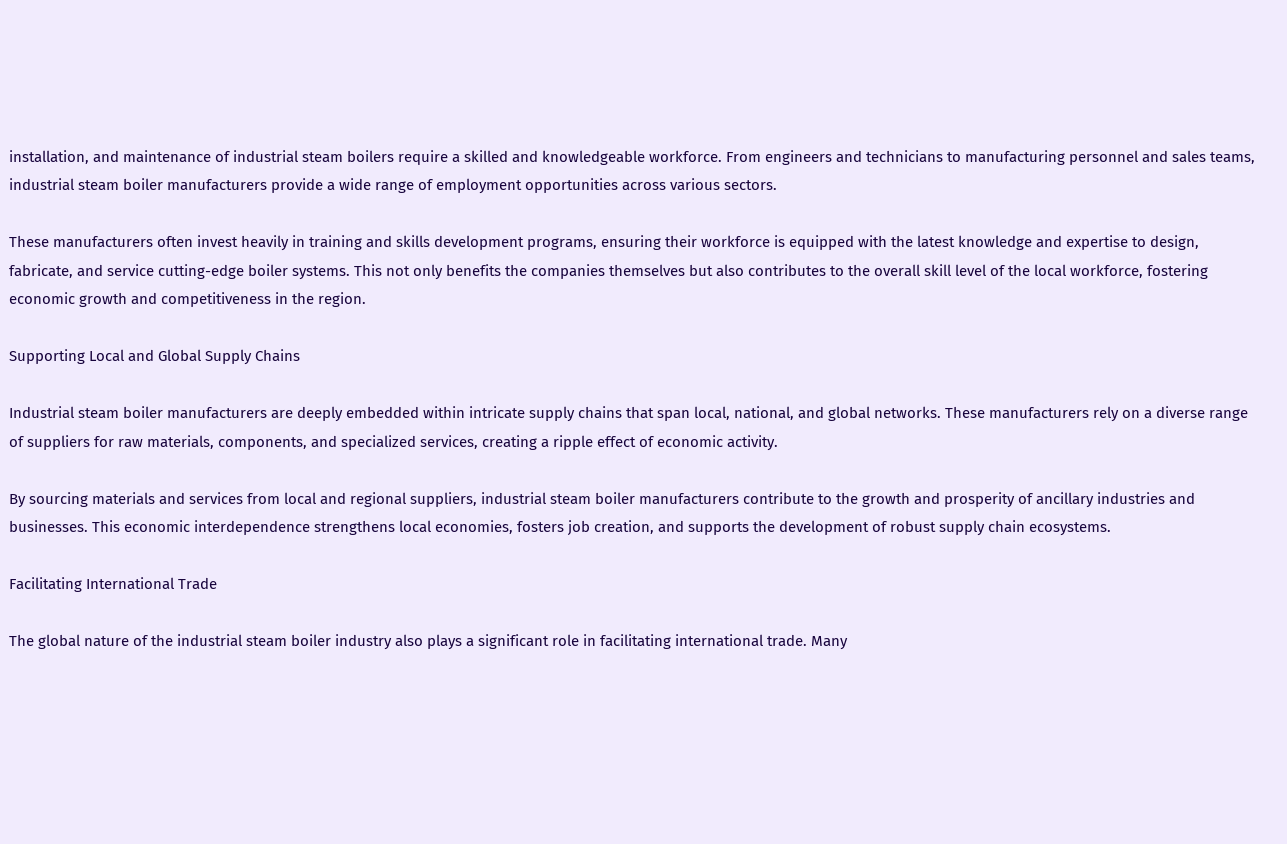installation, and maintenance of industrial steam boilers require a skilled and knowledgeable workforce. From engineers and technicians to manufacturing personnel and sales teams, industrial steam boiler manufacturers provide a wide range of employment opportunities across various sectors.

These manufacturers often invest heavily in training and skills development programs, ensuring their workforce is equipped with the latest knowledge and expertise to design, fabricate, and service cutting-edge boiler systems. This not only benefits the companies themselves but also contributes to the overall skill level of the local workforce, fostering economic growth and competitiveness in the region.

Supporting Local and Global Supply Chains

Industrial steam boiler manufacturers are deeply embedded within intricate supply chains that span local, national, and global networks. These manufacturers rely on a diverse range of suppliers for raw materials, components, and specialized services, creating a ripple effect of economic activity.

By sourcing materials and services from local and regional suppliers, industrial steam boiler manufacturers contribute to the growth and prosperity of ancillary industries and businesses. This economic interdependence strengthens local economies, fosters job creation, and supports the development of robust supply chain ecosystems.

Facilitating International Trade

The global nature of the industrial steam boiler industry also plays a significant role in facilitating international trade. Many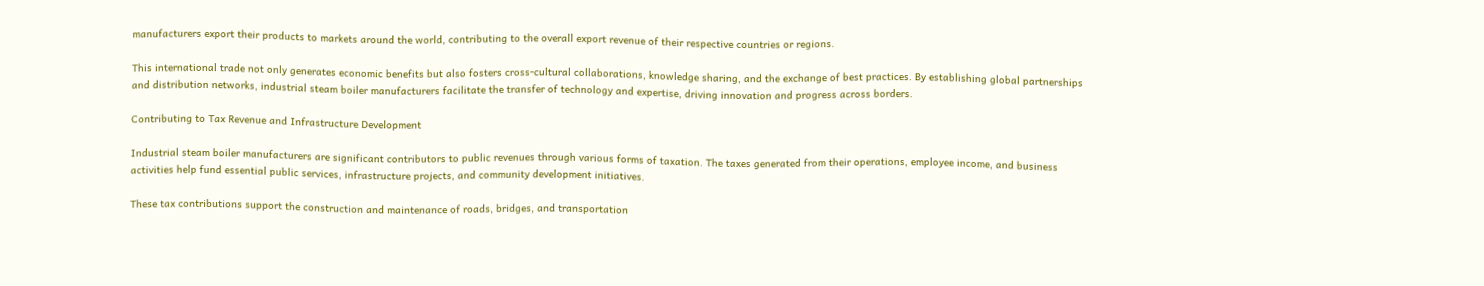manufacturers export their products to markets around the world, contributing to the overall export revenue of their respective countries or regions.

This international trade not only generates economic benefits but also fosters cross-cultural collaborations, knowledge sharing, and the exchange of best practices. By establishing global partnerships and distribution networks, industrial steam boiler manufacturers facilitate the transfer of technology and expertise, driving innovation and progress across borders.

Contributing to Tax Revenue and Infrastructure Development

Industrial steam boiler manufacturers are significant contributors to public revenues through various forms of taxation. The taxes generated from their operations, employee income, and business activities help fund essential public services, infrastructure projects, and community development initiatives.

These tax contributions support the construction and maintenance of roads, bridges, and transportation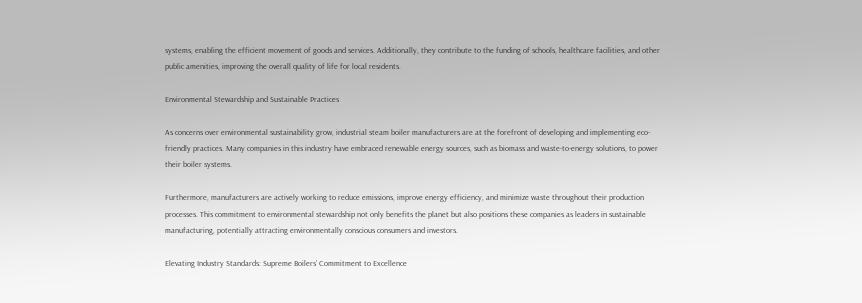systems, enabling the efficient movement of goods and services. Additionally, they contribute to the funding of schools, healthcare facilities, and other public amenities, improving the overall quality of life for local residents.

Environmental Stewardship and Sustainable Practices

As concerns over environmental sustainability grow, industrial steam boiler manufacturers are at the forefront of developing and implementing eco-friendly practices. Many companies in this industry have embraced renewable energy sources, such as biomass and waste-to-energy solutions, to power their boiler systems.

Furthermore, manufacturers are actively working to reduce emissions, improve energy efficiency, and minimize waste throughout their production processes. This commitment to environmental stewardship not only benefits the planet but also positions these companies as leaders in sustainable manufacturing, potentially attracting environmentally conscious consumers and investors.

Elevating Industry Standards: Supreme Boilers’ Commitment to Excellence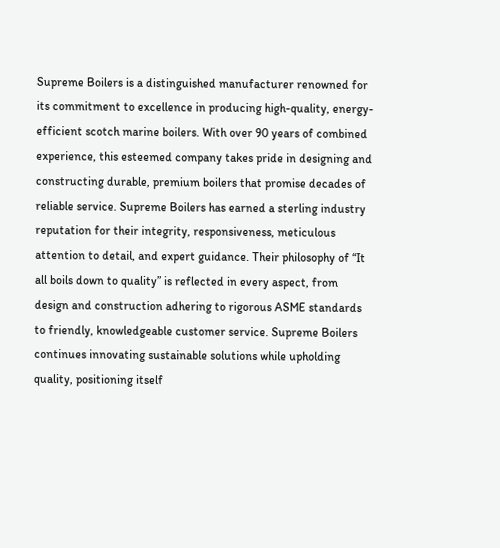Supreme Boilers is a distinguished manufacturer renowned for its commitment to excellence in producing high-quality, energy-efficient scotch marine boilers. With over 90 years of combined experience, this esteemed company takes pride in designing and constructing durable, premium boilers that promise decades of reliable service. Supreme Boilers has earned a sterling industry reputation for their integrity, responsiveness, meticulous attention to detail, and expert guidance. Their philosophy of “It all boils down to quality” is reflected in every aspect, from design and construction adhering to rigorous ASME standards to friendly, knowledgeable customer service. Supreme Boilers continues innovating sustainable solutions while upholding quality, positioning itself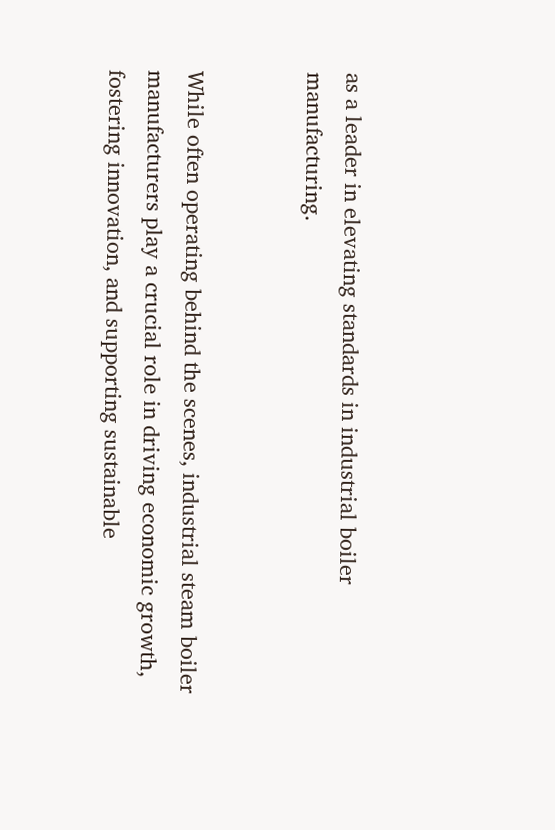as a leader in elevating standards in industrial boiler manufacturing.


While often operating behind the scenes, industrial steam boiler manufacturers play a crucial role in driving economic growth, fostering innovation, and supporting sustainable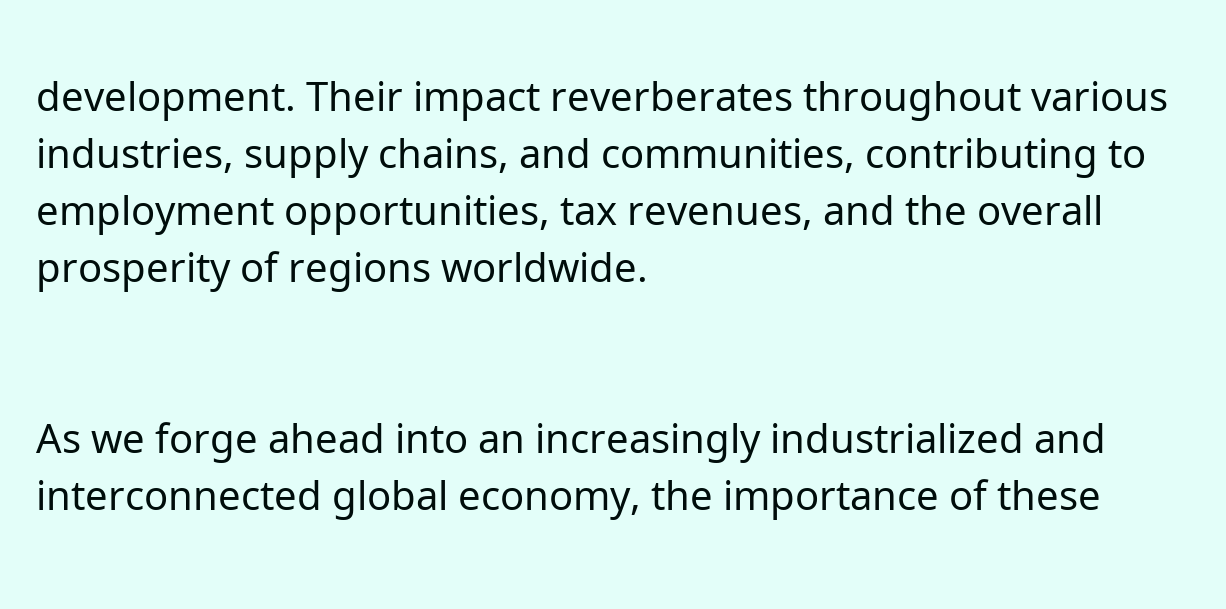development. Their impact reverberates throughout various industries, supply chains, and communities, contributing to employment opportunities, tax revenues, and the overall prosperity of regions worldwide.


As we forge ahead into an increasingly industrialized and interconnected global economy, the importance of these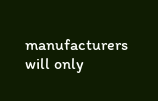manufacturers will only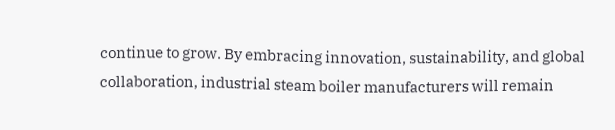continue to grow. By embracing innovation, sustainability, and global collaboration, industrial steam boiler manufacturers will remain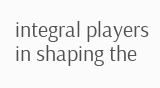integral players in shaping the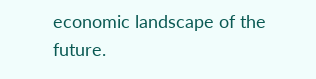economic landscape of the future.